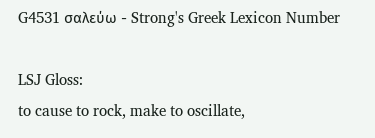G4531 σαλεύω - Strong's Greek Lexicon Number

LSJ Gloss:
to cause to rock, make to oscillate,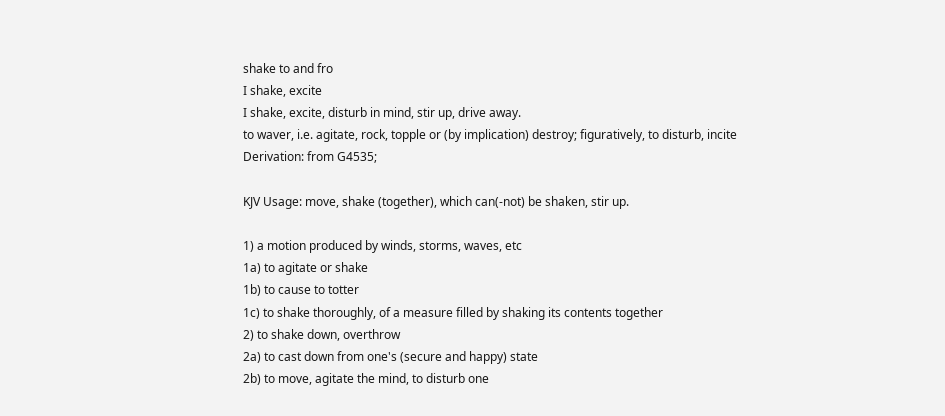shake to and fro
I shake, excite
I shake, excite, disturb in mind, stir up, drive away.
to waver, i.e. agitate, rock, topple or (by implication) destroy; figuratively, to disturb, incite
Derivation: from G4535;

KJV Usage: move, shake (together), which can(-not) be shaken, stir up.

1) a motion produced by winds, storms, waves, etc
1a) to agitate or shake
1b) to cause to totter
1c) to shake thoroughly, of a measure filled by shaking its contents together
2) to shake down, overthrow
2a) to cast down from one's (secure and happy) state
2b) to move, agitate the mind, to disturb one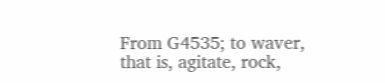From G4535; to waver, that is, agitate, rock,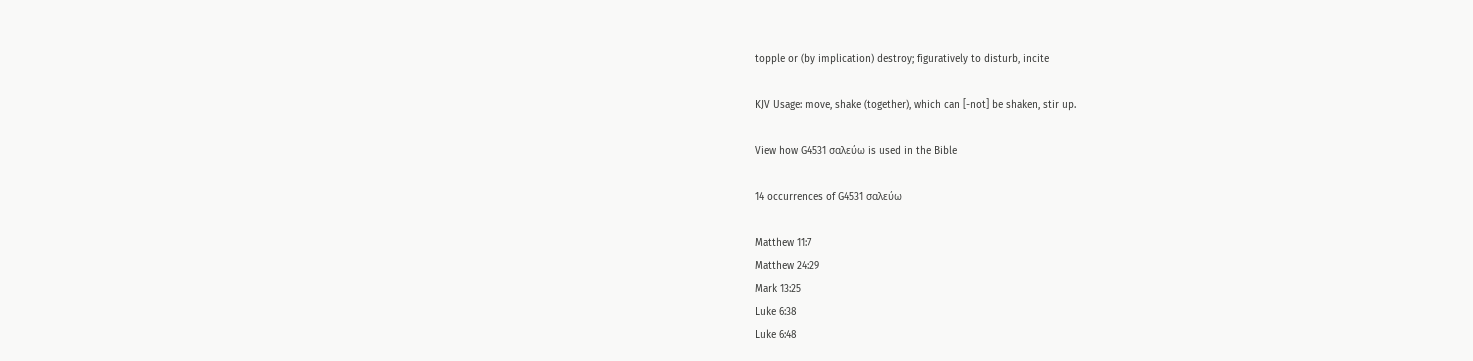topple or (by implication) destroy; figuratively to disturb, incite

KJV Usage: move, shake (together), which can [-not] be shaken, stir up.

View how G4531 σαλεύω is used in the Bible

14 occurrences of G4531 σαλεύω

Matthew 11:7
Matthew 24:29
Mark 13:25
Luke 6:38
Luke 6:48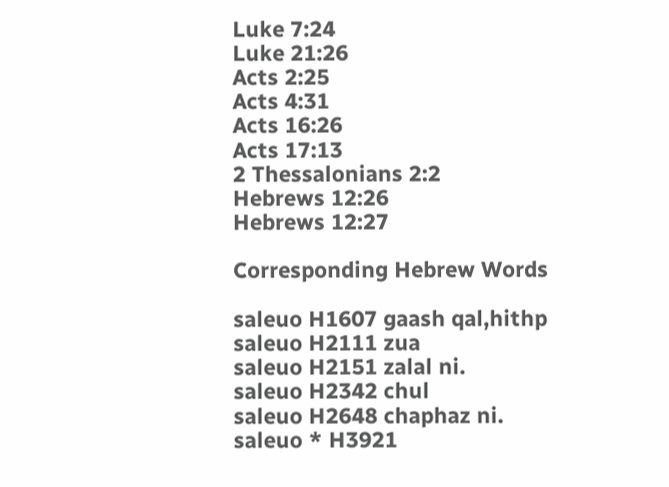Luke 7:24
Luke 21:26
Acts 2:25
Acts 4:31
Acts 16:26
Acts 17:13
2 Thessalonians 2:2
Hebrews 12:26
Hebrews 12:27

Corresponding Hebrew Words

saleuo H1607 gaash qal,hithp
saleuo H2111 zua
saleuo H2151 zalal ni.
saleuo H2342 chul
saleuo H2648 chaphaz ni.
saleuo * H3921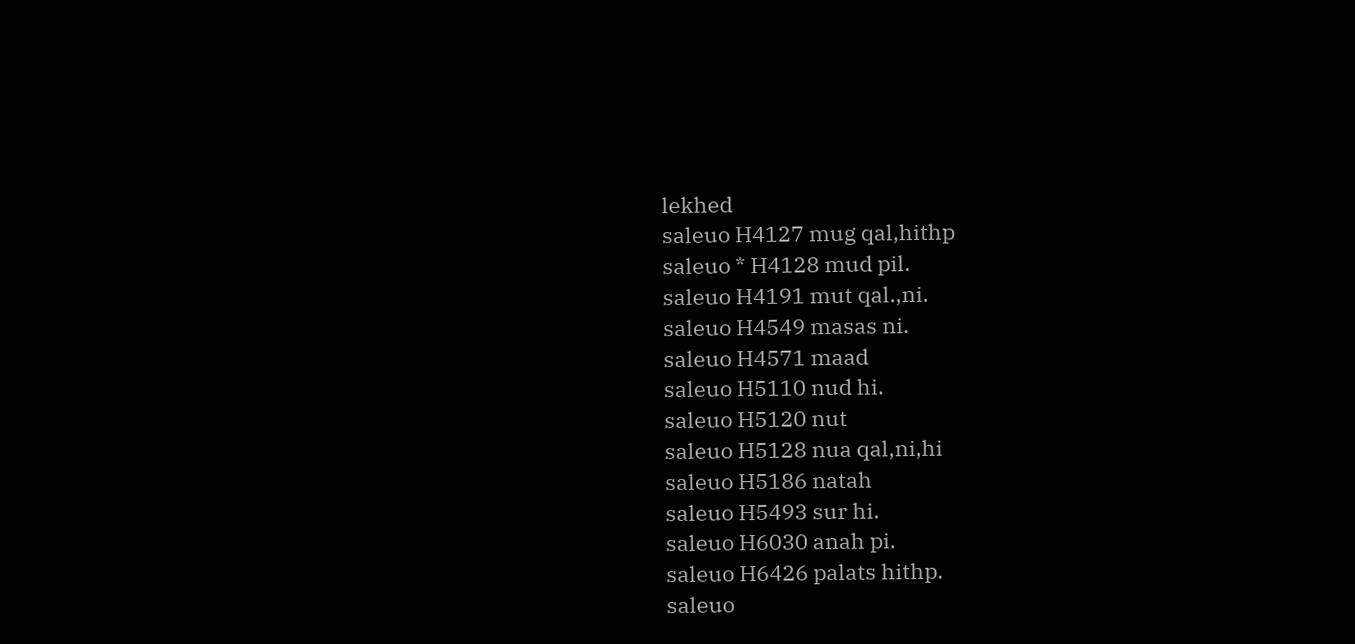lekhed
saleuo H4127 mug qal,hithp
saleuo * H4128 mud pil.
saleuo H4191 mut qal.,ni.
saleuo H4549 masas ni.
saleuo H4571 maad
saleuo H5110 nud hi.
saleuo H5120 nut
saleuo H5128 nua qal,ni,hi
saleuo H5186 natah
saleuo H5493 sur hi.
saleuo H6030 anah pi.
saleuo H6426 palats hithp.
saleuo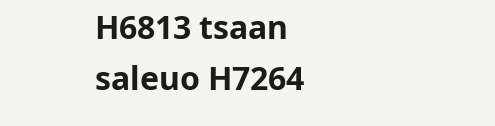H6813 tsaan
saleuo H7264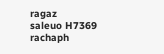ragaz
saleuo H7369 rachaph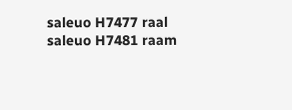saleuo H7477 raal
saleuo H7481 raam